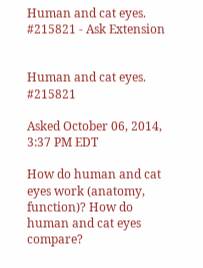Human and cat eyes. #215821 - Ask Extension


Human and cat eyes. #215821

Asked October 06, 2014, 3:37 PM EDT

How do human and cat eyes work (anatomy, function)? How do human and cat eyes compare?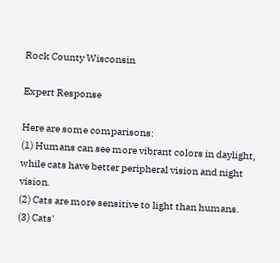Rock County Wisconsin

Expert Response

Here are some comparisons:
(1) Humans can see more vibrant colors in daylight, while cats have better peripheral vision and night vision.
(2) Cats are more sensitive to light than humans.
(3) Cats'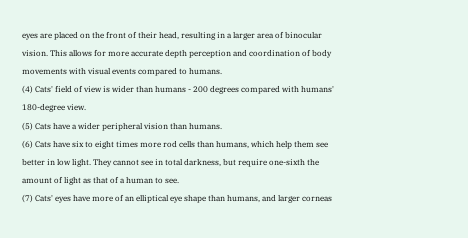eyes are placed on the front of their head, resulting in a larger area of binocular vision. This allows for more accurate depth perception and coordination of body movements with visual events compared to humans.
(4) Cats' field of view is wider than humans - 200 degrees compared with humans' 180-degree view.
(5) Cats have a wider peripheral vision than humans.
(6) Cats have six to eight times more rod cells than humans, which help them see better in low light. They cannot see in total darkness, but require one-sixth the amount of light as that of a human to see.
(7) Cats' eyes have more of an elliptical eye shape than humans, and larger corneas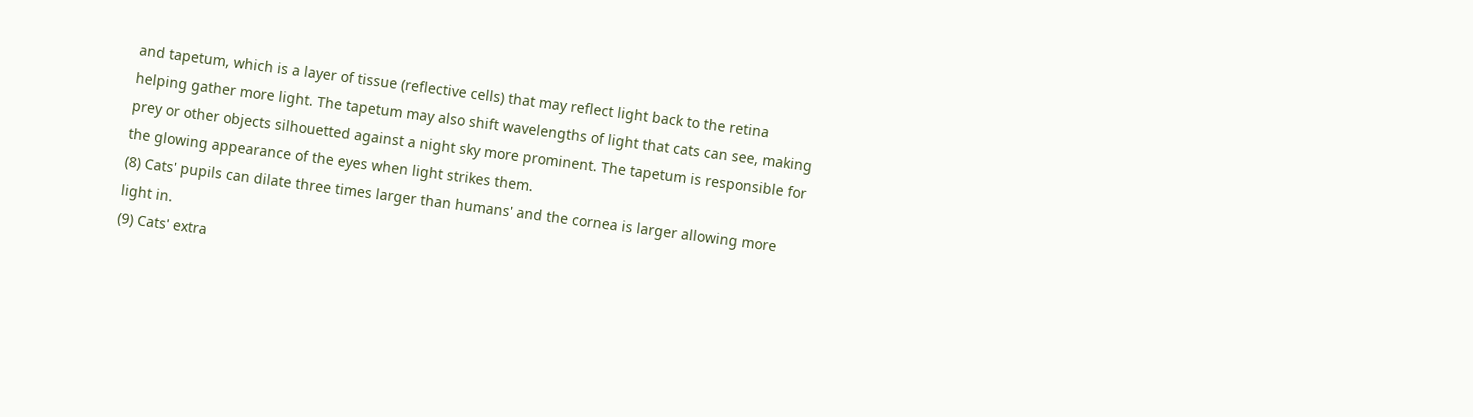and tapetum, which is a layer of tissue (reflective cells) that may reflect light back to the retina helping gather more light. The tapetum may also shift wavelengths of light that cats can see, making prey or other objects silhouetted against a night sky more prominent. The tapetum is responsible for the glowing appearance of the eyes when light strikes them.
(8) Cats' pupils can dilate three times larger than humans' and the cornea is larger allowing more light in.
(9) Cats' extra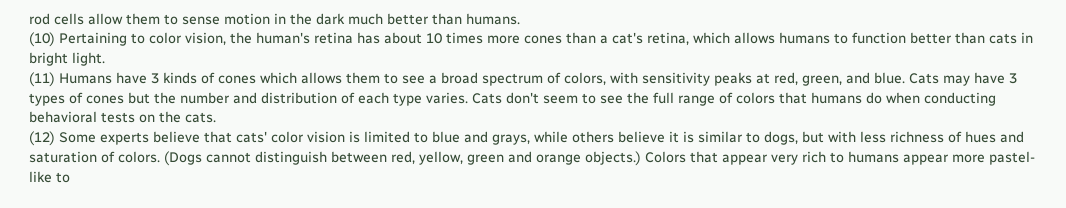rod cells allow them to sense motion in the dark much better than humans.
(10) Pertaining to color vision, the human's retina has about 10 times more cones than a cat's retina, which allows humans to function better than cats in bright light.
(11) Humans have 3 kinds of cones which allows them to see a broad spectrum of colors, with sensitivity peaks at red, green, and blue. Cats may have 3 types of cones but the number and distribution of each type varies. Cats don't seem to see the full range of colors that humans do when conducting behavioral tests on the cats.
(12) Some experts believe that cats' color vision is limited to blue and grays, while others believe it is similar to dogs, but with less richness of hues and saturation of colors. (Dogs cannot distinguish between red, yellow, green and orange objects.) Colors that appear very rich to humans appear more pastel-like to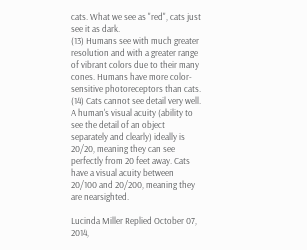cats. What we see as "red", cats just see it as dark.
(13) Humans see with much greater resolution and with a greater range of vibrant colors due to their many cones. Humans have more color-sensitive photoreceptors than cats.
(14) Cats cannot see detail very well. A human's visual acuity (ability to see the detail of an object separately and clearly) ideally is 20/20, meaning they can see perfectly from 20 feet away. Cats have a visual acuity between 20/100 and 20/200, meaning they are nearsighted.

Lucinda Miller Replied October 07, 2014,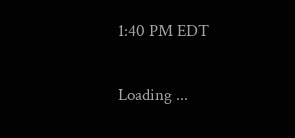1:40 PM EDT

Loading ...